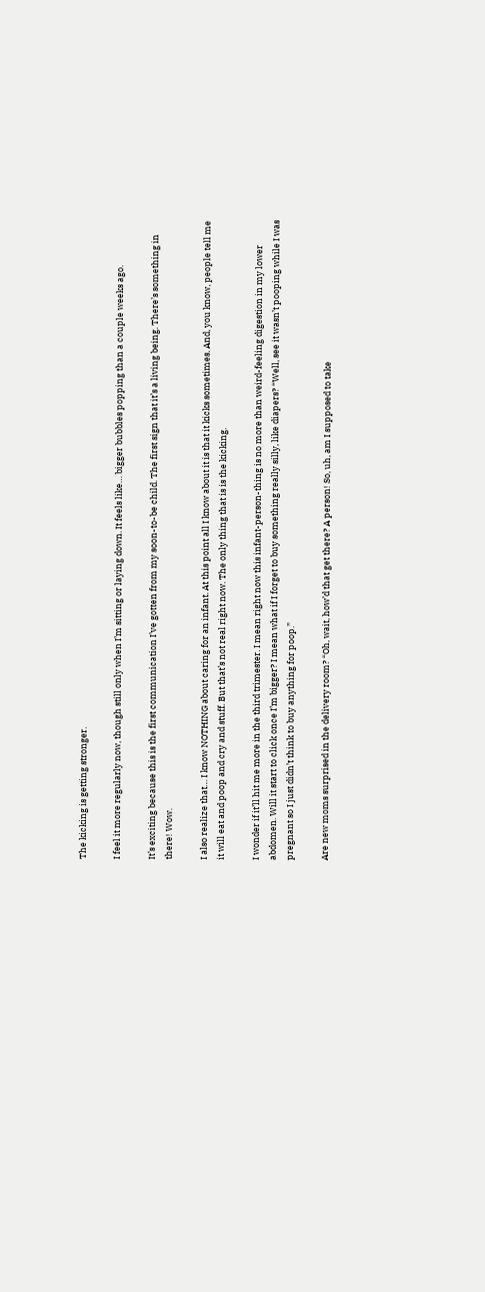The kicking is getting stronger.

I feel it more regularly now, though still only when I’m sitting or laying down. It feels like… bigger bubbles popping than a couple weeks ago.

It’s exciting because this is the first communication I’ve gotten from my soon-to-be child. The first sign that it’s a living being. There’s something in there! Wow.

I also realize that… I know NOTHING about caring for an infant. At this point all I know about it is that it kicks sometimes. And, you know, people tell me it will eat and poop and cry and stuff. But that’s not real right now. The only thing that is is the kicking.

I wonder if it’ll hit me more in the third trimester. I mean right now this infant-person-thing is no more than weird-feeling digestion in my lower abdomen. Will it start to click once I’m bigger? I mean what if I forget to buy something really silly, like diapers? “Well, see it wasn’t pooping while I was pregnant so I just didn’t think to buy anything for poop.”

Are new moms surprised in the delivery room? “Oh, wait, how’d that get there? A person! So, uh, am I supposed to take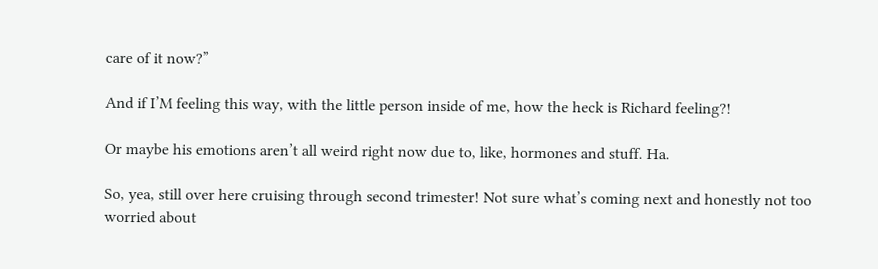care of it now?”

And if I’M feeling this way, with the little person inside of me, how the heck is Richard feeling?!

Or maybe his emotions aren’t all weird right now due to, like, hormones and stuff. Ha.

So, yea, still over here cruising through second trimester! Not sure what’s coming next and honestly not too worried about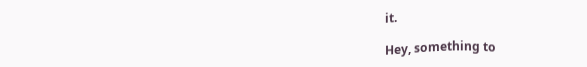it.

Hey, something to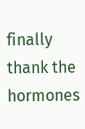finally thank the hormones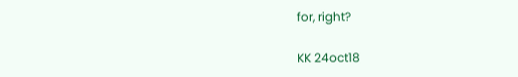for, right?

KK 24oct18